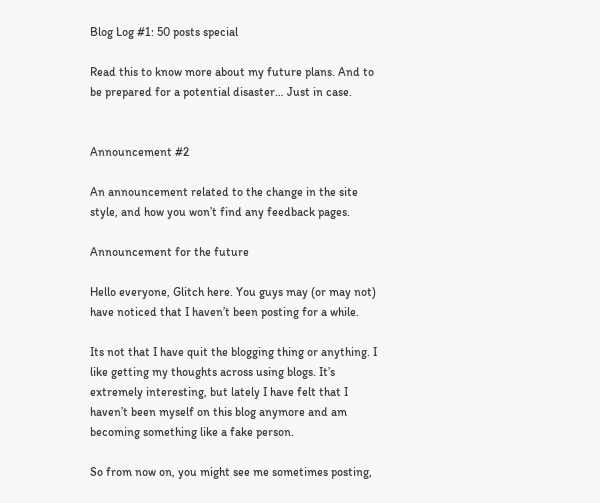Blog Log #1: 50 posts special

Read this to know more about my future plans. And to be prepared for a potential disaster… Just in case.


Announcement #2

An announcement related to the change in the site style, and how you won’t find any feedback pages.

Announcement for the future

Hello everyone, Glitch here. You guys may (or may not) have noticed that I haven’t been posting for a while.

Its not that I have quit the blogging thing or anything. I like getting my thoughts across using blogs. It’s extremely interesting, but lately I have felt that I haven’t been myself on this blog anymore and am becoming something like a fake person.

So from now on, you might see me sometimes posting,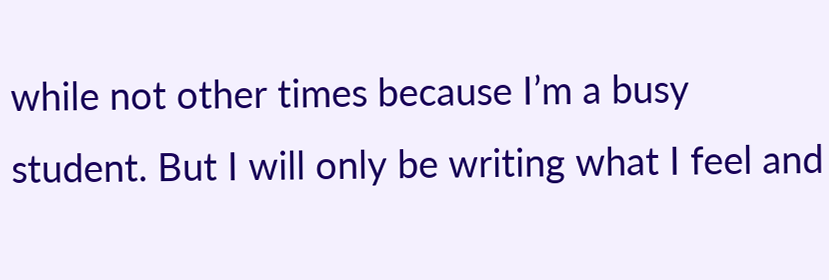while not other times because I’m a busy student. But I will only be writing what I feel and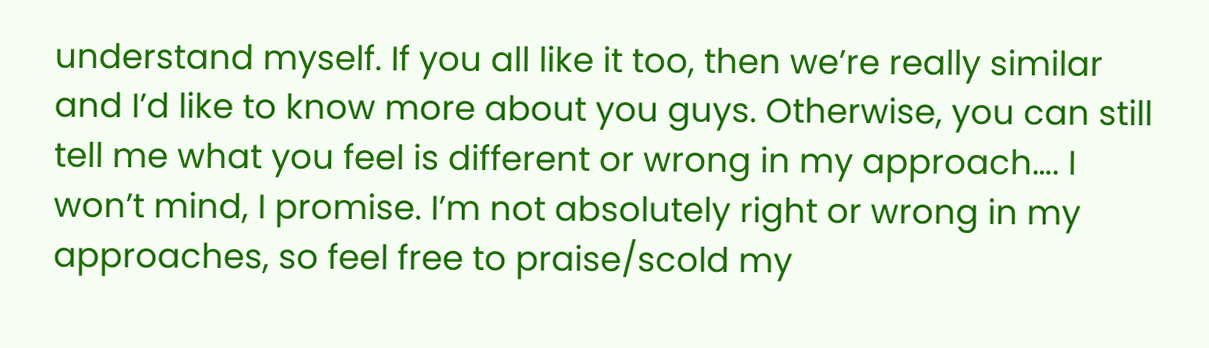understand myself. If you all like it too, then we’re really similar and I’d like to know more about you guys. Otherwise, you can still tell me what you feel is different or wrong in my approach…. I won’t mind, I promise. I’m not absolutely right or wrong in my approaches, so feel free to praise/scold my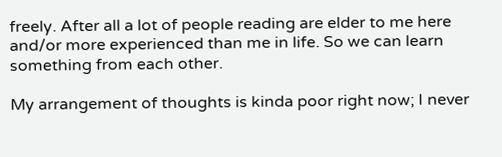freely. After all a lot of people reading are elder to me here and/or more experienced than me in life. So we can learn something from each other.

My arrangement of thoughts is kinda poor right now; I never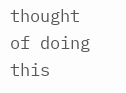thought of doing this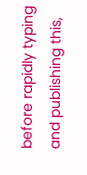before rapidly typing and publishing this,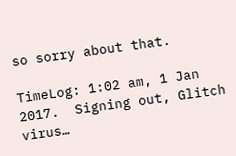so sorry about that.

TimeLog: 1:02 am, 1 Jan 2017.  Signing out, Glitch virus…